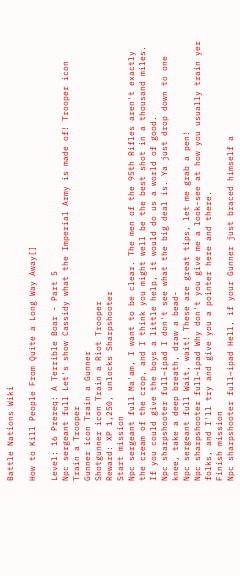Battle Nations Wiki

How to Kill People From Quite a Long Way Away[]

Level: 16 Prereq: A Terrible Boar - Part 5
Npc sergeant full Let's show Cassidy what the Imperial Army is made of! Trooper icon Train a Trooper
Gunner icon Train a Gunner
Shotgunner icon Train a Riot Trooper
Reward: XP 1,250, unlocks Sharpshooter
Start mission
Npc sergeant full Ma'am, I want to be clear. The men of the 95th Rifles aren't exactly the cream of the crop, and I think you might well be the best shot in a thousand miles. If you could give the boys a little help, it would do us a world of good.
Npc sharpshooter full~ipad I don't see what the big deal is. Ya just drop down to one knee, take a deep breath, draw a bead-
Npc sergeant full Wait, wait! These are great tips, let me grab a pen!
Npc sharpshooter full~ipad Why don't you give me a look-see at how you usually train yer folks, and I'll try and give you a pointer here and there.
Finish mission
Npc sharpshooter full~ipad Hell, if your Gunner just braced himself a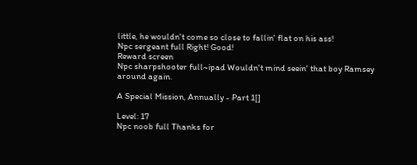little, he wouldn't come so close to fallin' flat on his ass!
Npc sergeant full Right! Good!
Reward screen
Npc sharpshooter full~ipad Wouldn't mind seein' that boy Ramsey around again.

A Special Mission, Annually - Part 1[]

Level: 17
Npc noob full Thanks for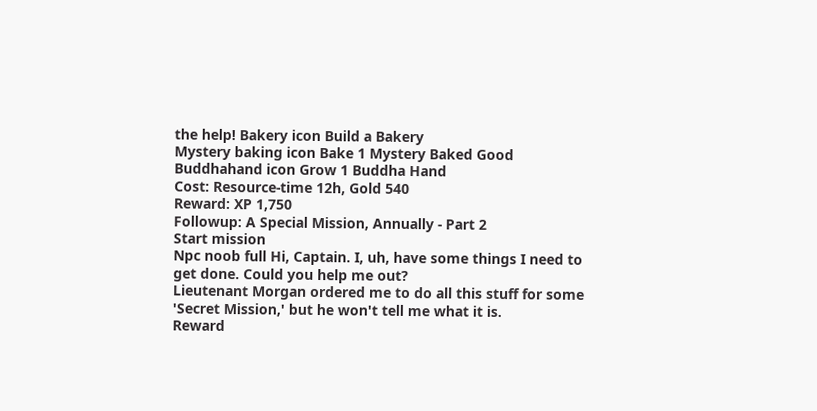the help! Bakery icon Build a Bakery
Mystery baking icon Bake 1 Mystery Baked Good
Buddhahand icon Grow 1 Buddha Hand
Cost: Resource-time 12h, Gold 540
Reward: XP 1,750
Followup: A Special Mission, Annually - Part 2
Start mission
Npc noob full Hi, Captain. I, uh, have some things I need to get done. Could you help me out?
Lieutenant Morgan ordered me to do all this stuff for some 'Secret Mission,' but he won't tell me what it is.
Reward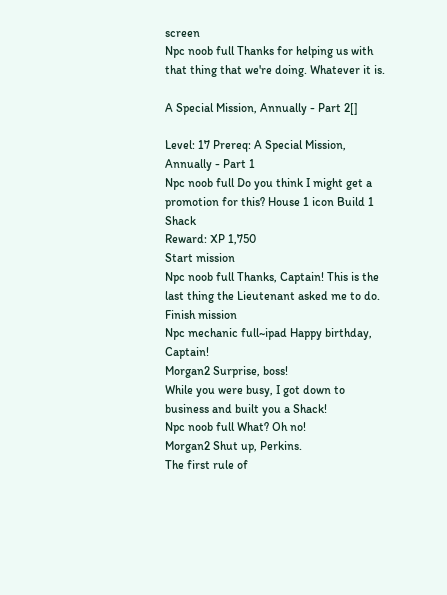screen
Npc noob full Thanks for helping us with that thing that we're doing. Whatever it is.

A Special Mission, Annually - Part 2[]

Level: 17 Prereq: A Special Mission, Annually - Part 1
Npc noob full Do you think I might get a promotion for this? House 1 icon Build 1 Shack
Reward: XP 1,750
Start mission
Npc noob full Thanks, Captain! This is the last thing the Lieutenant asked me to do.
Finish mission
Npc mechanic full~ipad Happy birthday, Captain!
Morgan2 Surprise, boss!
While you were busy, I got down to business and built you a Shack!
Npc noob full What? Oh no!
Morgan2 Shut up, Perkins.
The first rule of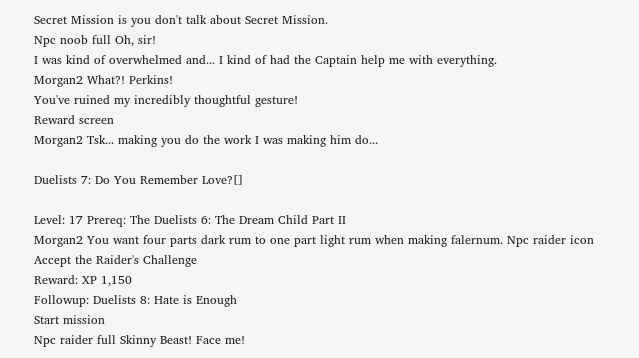Secret Mission is you don't talk about Secret Mission.
Npc noob full Oh, sir!
I was kind of overwhelmed and... I kind of had the Captain help me with everything.
Morgan2 What?! Perkins!
You've ruined my incredibly thoughtful gesture!
Reward screen
Morgan2 Tsk... making you do the work I was making him do...

Duelists 7: Do You Remember Love?[]

Level: 17 Prereq: The Duelists 6: The Dream Child Part II
Morgan2 You want four parts dark rum to one part light rum when making falernum. Npc raider icon Accept the Raider's Challenge
Reward: XP 1,150
Followup: Duelists 8: Hate is Enough
Start mission
Npc raider full Skinny Beast! Face me!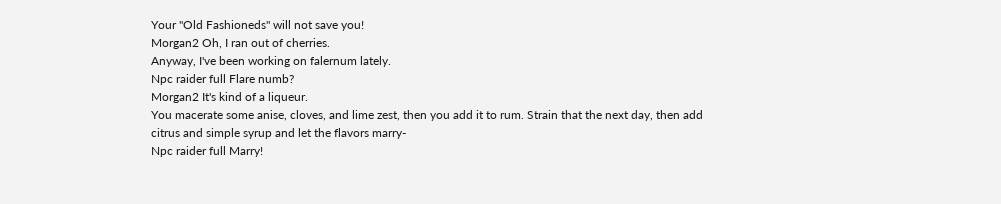Your "Old Fashioneds" will not save you!
Morgan2 Oh, I ran out of cherries.
Anyway, I've been working on falernum lately.
Npc raider full Flare numb?
Morgan2 It's kind of a liqueur.
You macerate some anise, cloves, and lime zest, then you add it to rum. Strain that the next day, then add citrus and simple syrup and let the flavors marry-
Npc raider full Marry!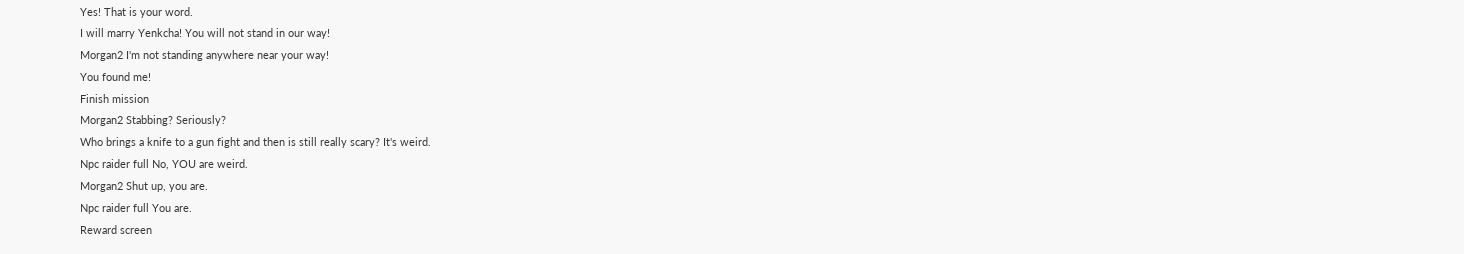Yes! That is your word.
I will marry Yenkcha! You will not stand in our way!
Morgan2 I'm not standing anywhere near your way!
You found me!
Finish mission
Morgan2 Stabbing? Seriously?
Who brings a knife to a gun fight and then is still really scary? It's weird.
Npc raider full No, YOU are weird.
Morgan2 Shut up, you are.
Npc raider full You are.
Reward screen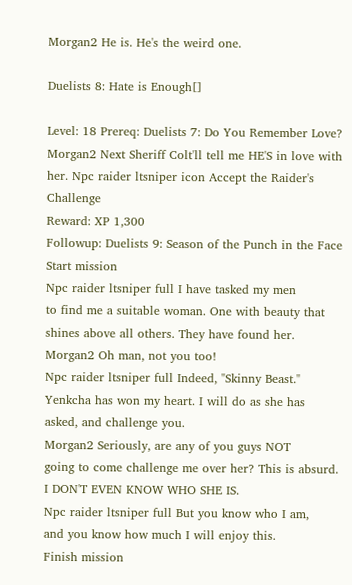Morgan2 He is. He's the weird one.

Duelists 8: Hate is Enough[]

Level: 18 Prereq: Duelists 7: Do You Remember Love?
Morgan2 Next Sheriff Colt'll tell me HE'S in love with her. Npc raider ltsniper icon Accept the Raider's Challenge
Reward: XP 1,300
Followup: Duelists 9: Season of the Punch in the Face
Start mission
Npc raider ltsniper full I have tasked my men
to find me a suitable woman. One with beauty that shines above all others. They have found her.
Morgan2 Oh man, not you too!
Npc raider ltsniper full Indeed, "Skinny Beast."
Yenkcha has won my heart. I will do as she has asked, and challenge you.
Morgan2 Seriously, are any of you guys NOT
going to come challenge me over her? This is absurd. I DON'T EVEN KNOW WHO SHE IS.
Npc raider ltsniper full But you know who I am,
and you know how much I will enjoy this.
Finish mission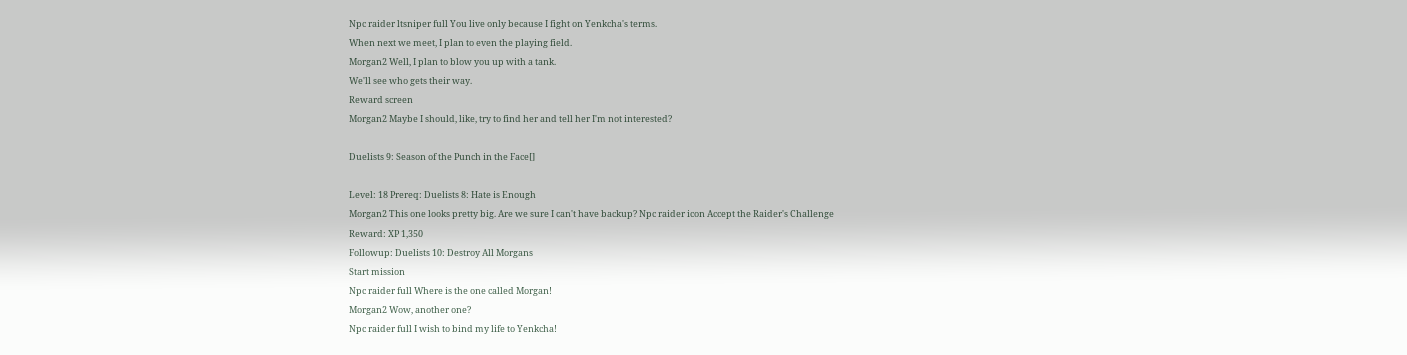Npc raider ltsniper full You live only because I fight on Yenkcha's terms.
When next we meet, I plan to even the playing field.
Morgan2 Well, I plan to blow you up with a tank.
We'll see who gets their way.
Reward screen
Morgan2 Maybe I should, like, try to find her and tell her I'm not interested?

Duelists 9: Season of the Punch in the Face[]

Level: 18 Prereq: Duelists 8: Hate is Enough
Morgan2 This one looks pretty big. Are we sure I can't have backup? Npc raider icon Accept the Raider's Challenge
Reward: XP 1,350
Followup: Duelists 10: Destroy All Morgans
Start mission
Npc raider full Where is the one called Morgan!
Morgan2 Wow, another one?
Npc raider full I wish to bind my life to Yenkcha!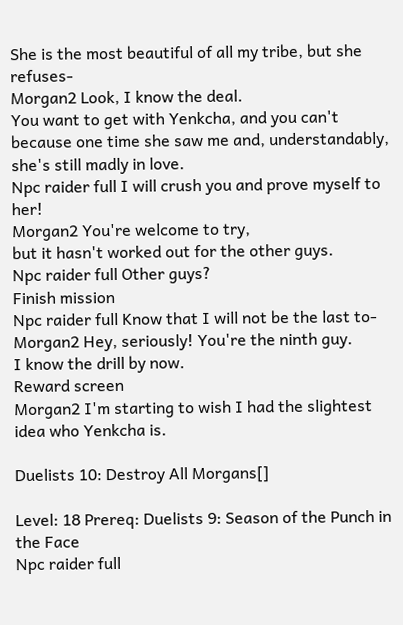She is the most beautiful of all my tribe, but she refuses-
Morgan2 Look, I know the deal.
You want to get with Yenkcha, and you can't because one time she saw me and, understandably, she's still madly in love.
Npc raider full I will crush you and prove myself to her!
Morgan2 You're welcome to try,
but it hasn't worked out for the other guys.
Npc raider full Other guys?
Finish mission
Npc raider full Know that I will not be the last to-
Morgan2 Hey, seriously! You're the ninth guy.
I know the drill by now.
Reward screen
Morgan2 I'm starting to wish I had the slightest idea who Yenkcha is.

Duelists 10: Destroy All Morgans[]

Level: 18 Prereq: Duelists 9: Season of the Punch in the Face
Npc raider full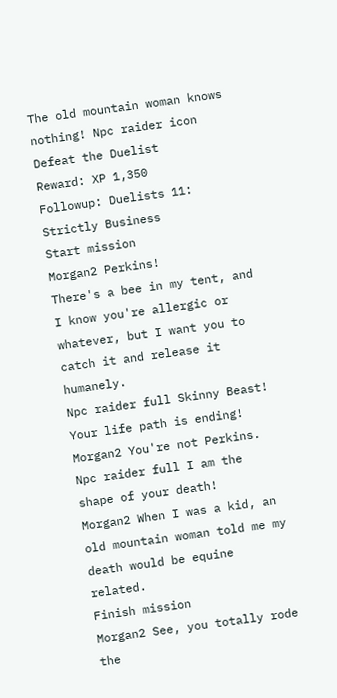The old mountain woman knows nothing! Npc raider icon Defeat the Duelist
Reward: XP 1,350
Followup: Duelists 11: Strictly Business
Start mission
Morgan2 Perkins!
There's a bee in my tent, and I know you're allergic or whatever, but I want you to catch it and release it humanely.
Npc raider full Skinny Beast! Your life path is ending!
Morgan2 You're not Perkins.
Npc raider full I am the shape of your death!
Morgan2 When I was a kid, an old mountain woman told me my death would be equine related.
Finish mission
Morgan2 See, you totally rode the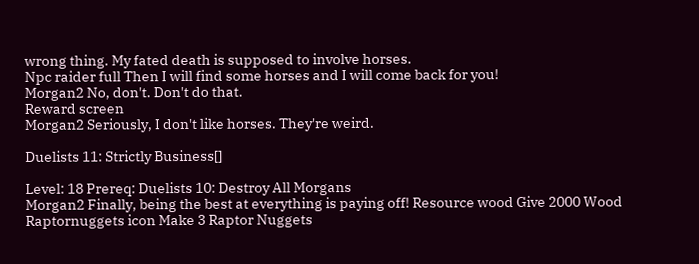wrong thing. My fated death is supposed to involve horses.
Npc raider full Then I will find some horses and I will come back for you!
Morgan2 No, don't. Don't do that.
Reward screen
Morgan2 Seriously, I don't like horses. They're weird.

Duelists 11: Strictly Business[]

Level: 18 Prereq: Duelists 10: Destroy All Morgans
Morgan2 Finally, being the best at everything is paying off! Resource wood Give 2000 Wood
Raptornuggets icon Make 3 Raptor Nuggets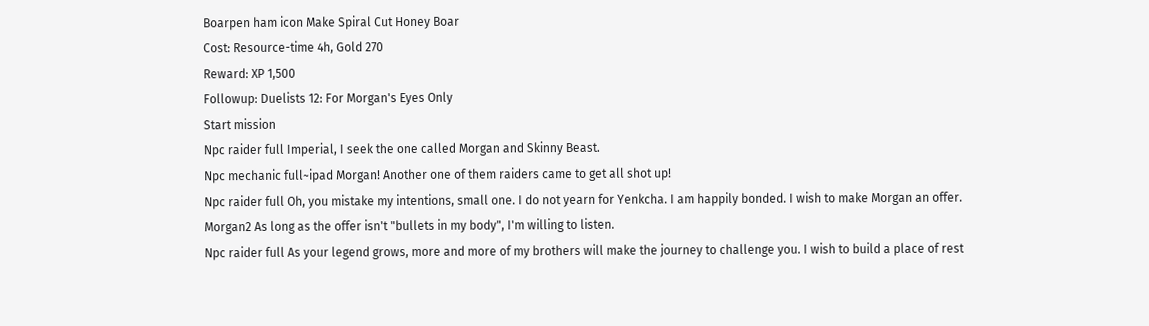Boarpen ham icon Make Spiral Cut Honey Boar
Cost: Resource-time 4h, Gold 270
Reward: XP 1,500
Followup: Duelists 12: For Morgan's Eyes Only
Start mission
Npc raider full Imperial, I seek the one called Morgan and Skinny Beast.
Npc mechanic full~ipad Morgan! Another one of them raiders came to get all shot up!
Npc raider full Oh, you mistake my intentions, small one. I do not yearn for Yenkcha. I am happily bonded. I wish to make Morgan an offer.
Morgan2 As long as the offer isn't "bullets in my body", I'm willing to listen.
Npc raider full As your legend grows, more and more of my brothers will make the journey to challenge you. I wish to build a place of rest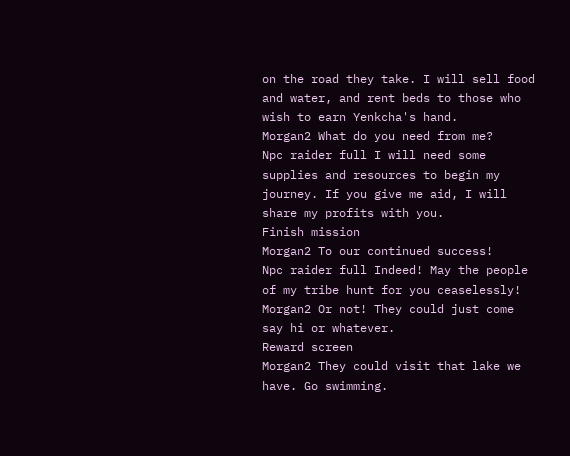on the road they take. I will sell food and water, and rent beds to those who wish to earn Yenkcha's hand.
Morgan2 What do you need from me?
Npc raider full I will need some supplies and resources to begin my journey. If you give me aid, I will share my profits with you.
Finish mission
Morgan2 To our continued success!
Npc raider full Indeed! May the people of my tribe hunt for you ceaselessly!
Morgan2 Or not! They could just come say hi or whatever.
Reward screen
Morgan2 They could visit that lake we have. Go swimming.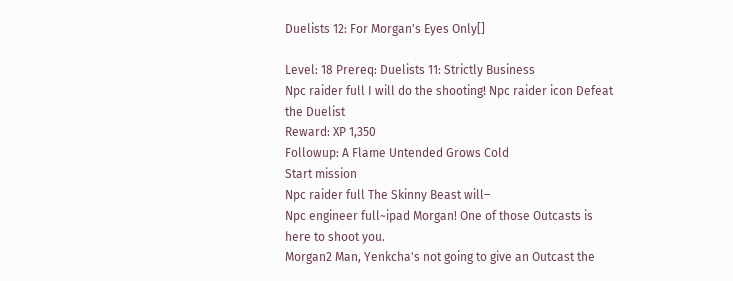Duelists 12: For Morgan's Eyes Only[]

Level: 18 Prereq: Duelists 11: Strictly Business
Npc raider full I will do the shooting! Npc raider icon Defeat the Duelist
Reward: XP 1,350
Followup: A Flame Untended Grows Cold
Start mission
Npc raider full The Skinny Beast will–
Npc engineer full~ipad Morgan! One of those Outcasts is here to shoot you.
Morgan2 Man, Yenkcha's not going to give an Outcast the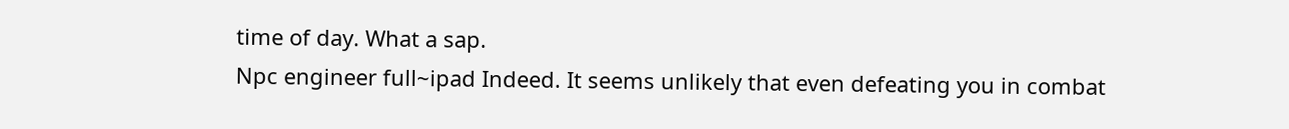time of day. What a sap.
Npc engineer full~ipad Indeed. It seems unlikely that even defeating you in combat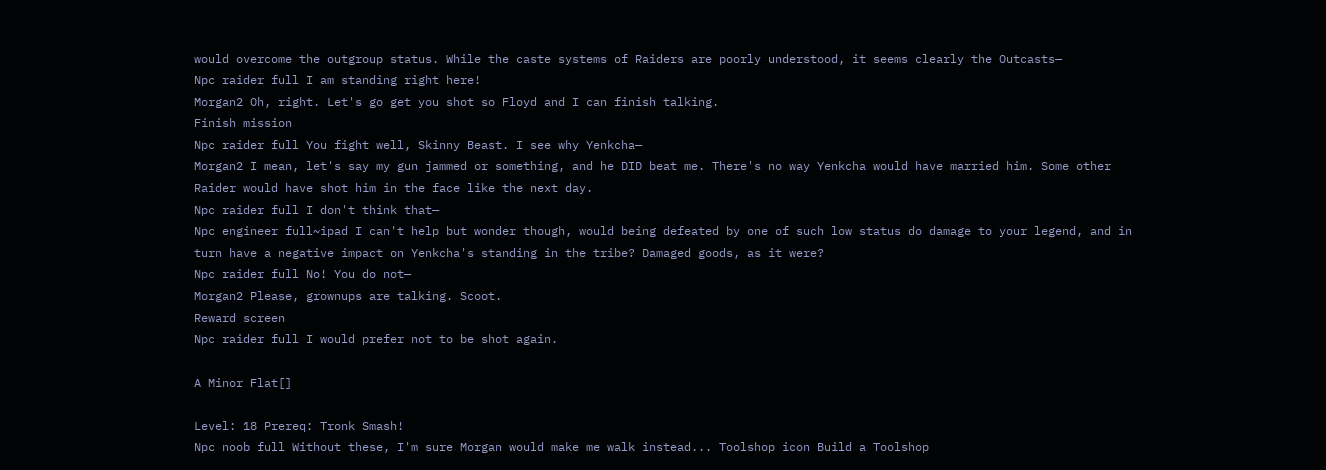would overcome the outgroup status. While the caste systems of Raiders are poorly understood, it seems clearly the Outcasts—
Npc raider full I am standing right here!
Morgan2 Oh, right. Let's go get you shot so Floyd and I can finish talking.
Finish mission
Npc raider full You fight well, Skinny Beast. I see why Yenkcha—
Morgan2 I mean, let's say my gun jammed or something, and he DID beat me. There's no way Yenkcha would have married him. Some other Raider would have shot him in the face like the next day.
Npc raider full I don't think that—
Npc engineer full~ipad I can't help but wonder though, would being defeated by one of such low status do damage to your legend, and in turn have a negative impact on Yenkcha's standing in the tribe? Damaged goods, as it were?
Npc raider full No! You do not—
Morgan2 Please, grownups are talking. Scoot.
Reward screen
Npc raider full I would prefer not to be shot again.

A Minor Flat[]

Level: 18 Prereq: Tronk Smash!
Npc noob full Without these, I'm sure Morgan would make me walk instead... Toolshop icon Build a Toolshop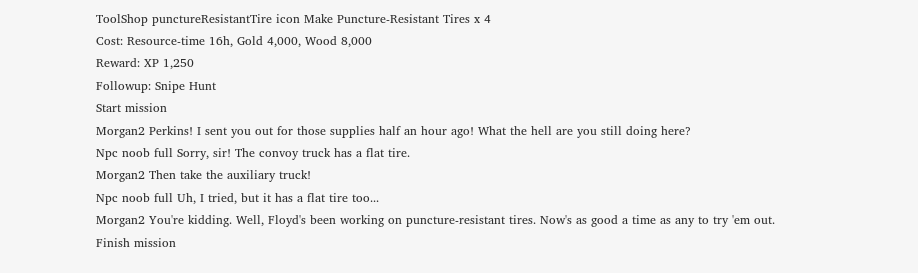ToolShop punctureResistantTire icon Make Puncture-Resistant Tires x 4
Cost: Resource-time 16h, Gold 4,000, Wood 8,000
Reward: XP 1,250
Followup: Snipe Hunt
Start mission
Morgan2 Perkins! I sent you out for those supplies half an hour ago! What the hell are you still doing here?
Npc noob full Sorry, sir! The convoy truck has a flat tire.
Morgan2 Then take the auxiliary truck!
Npc noob full Uh, I tried, but it has a flat tire too...
Morgan2 You're kidding. Well, Floyd's been working on puncture-resistant tires. Now's as good a time as any to try 'em out.
Finish mission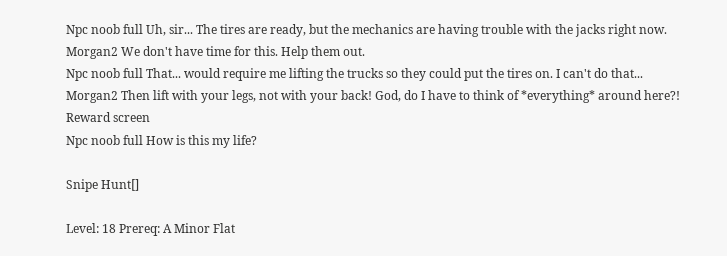Npc noob full Uh, sir... The tires are ready, but the mechanics are having trouble with the jacks right now.
Morgan2 We don't have time for this. Help them out.
Npc noob full That... would require me lifting the trucks so they could put the tires on. I can't do that...
Morgan2 Then lift with your legs, not with your back! God, do I have to think of *everything* around here?!
Reward screen
Npc noob full How is this my life?

Snipe Hunt[]

Level: 18 Prereq: A Minor Flat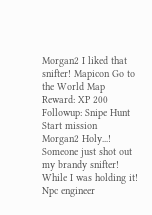Morgan2 I liked that snifter! Mapicon Go to the World Map
Reward: XP 200
Followup: Snipe Hunt
Start mission
Morgan2 Holy...! Someone just shot out my brandy snifter! While I was holding it!
Npc engineer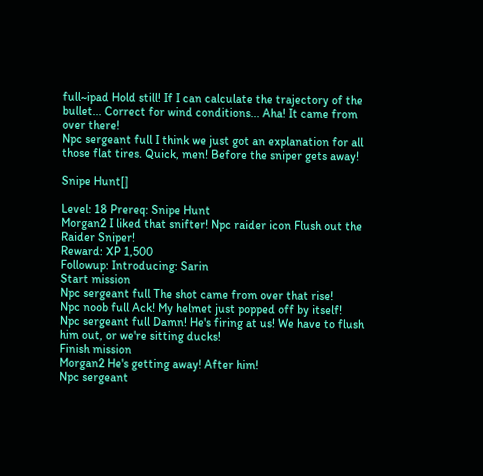full~ipad Hold still! If I can calculate the trajectory of the bullet... Correct for wind conditions... Aha! It came from over there!
Npc sergeant full I think we just got an explanation for all those flat tires. Quick, men! Before the sniper gets away!

Snipe Hunt[]

Level: 18 Prereq: Snipe Hunt
Morgan2 I liked that snifter! Npc raider icon Flush out the Raider Sniper!
Reward: XP 1,500
Followup: Introducing: Sarin
Start mission
Npc sergeant full The shot came from over that rise!
Npc noob full Ack! My helmet just popped off by itself!
Npc sergeant full Damn! He's firing at us! We have to flush him out, or we're sitting ducks!
Finish mission
Morgan2 He's getting away! After him!
Npc sergeant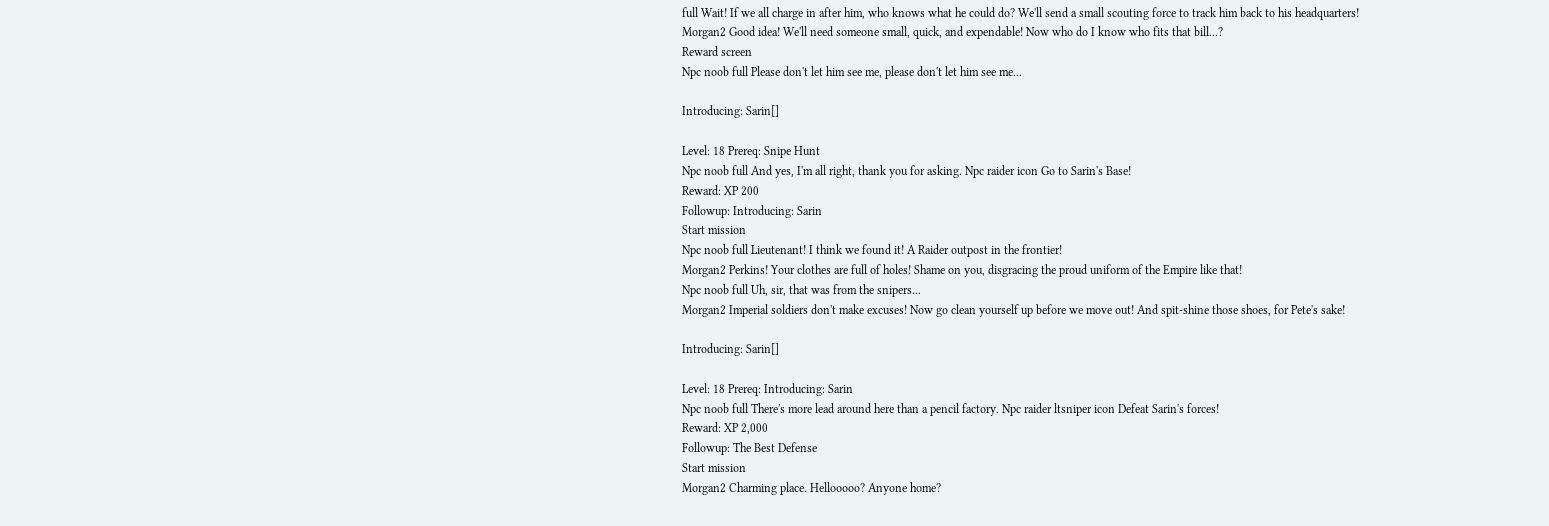full Wait! If we all charge in after him, who knows what he could do? We'll send a small scouting force to track him back to his headquarters!
Morgan2 Good idea! We'll need someone small, quick, and expendable! Now who do I know who fits that bill...?
Reward screen
Npc noob full Please don't let him see me, please don't let him see me...

Introducing: Sarin[]

Level: 18 Prereq: Snipe Hunt
Npc noob full And yes, I'm all right, thank you for asking. Npc raider icon Go to Sarin's Base!
Reward: XP 200
Followup: Introducing: Sarin
Start mission
Npc noob full Lieutenant! I think we found it! A Raider outpost in the frontier!
Morgan2 Perkins! Your clothes are full of holes! Shame on you, disgracing the proud uniform of the Empire like that!
Npc noob full Uh, sir, that was from the snipers...
Morgan2 Imperial soldiers don't make excuses! Now go clean yourself up before we move out! And spit-shine those shoes, for Pete's sake!

Introducing: Sarin[]

Level: 18 Prereq: Introducing: Sarin
Npc noob full There's more lead around here than a pencil factory. Npc raider ltsniper icon Defeat Sarin's forces!
Reward: XP 2,000
Followup: The Best Defense
Start mission
Morgan2 Charming place. Hellooooo? Anyone home?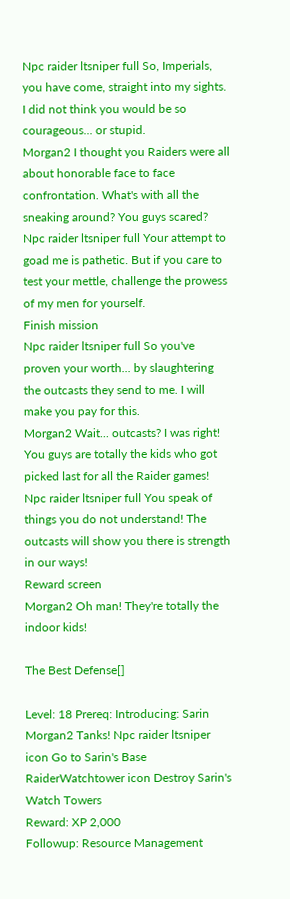Npc raider ltsniper full So, Imperials, you have come, straight into my sights. I did not think you would be so courageous... or stupid.
Morgan2 I thought you Raiders were all about honorable face to face confrontation. What's with all the sneaking around? You guys scared?
Npc raider ltsniper full Your attempt to goad me is pathetic. But if you care to test your mettle, challenge the prowess of my men for yourself.
Finish mission
Npc raider ltsniper full So you've proven your worth... by slaughtering the outcasts they send to me. I will make you pay for this.
Morgan2 Wait... outcasts? I was right! You guys are totally the kids who got picked last for all the Raider games!
Npc raider ltsniper full You speak of things you do not understand! The outcasts will show you there is strength in our ways!
Reward screen
Morgan2 Oh man! They're totally the indoor kids!

The Best Defense[]

Level: 18 Prereq: Introducing: Sarin
Morgan2 Tanks! Npc raider ltsniper icon Go to Sarin's Base
RaiderWatchtower icon Destroy Sarin's Watch Towers
Reward: XP 2,000
Followup: Resource Management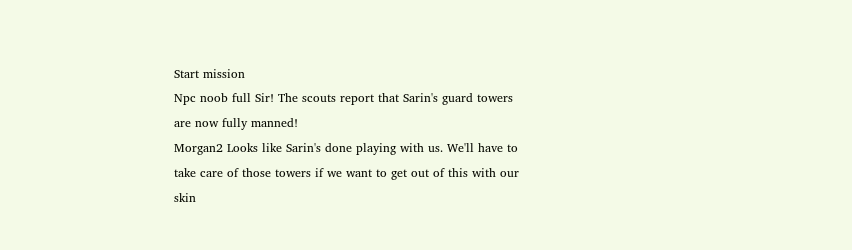Start mission
Npc noob full Sir! The scouts report that Sarin's guard towers are now fully manned!
Morgan2 Looks like Sarin's done playing with us. We'll have to take care of those towers if we want to get out of this with our skin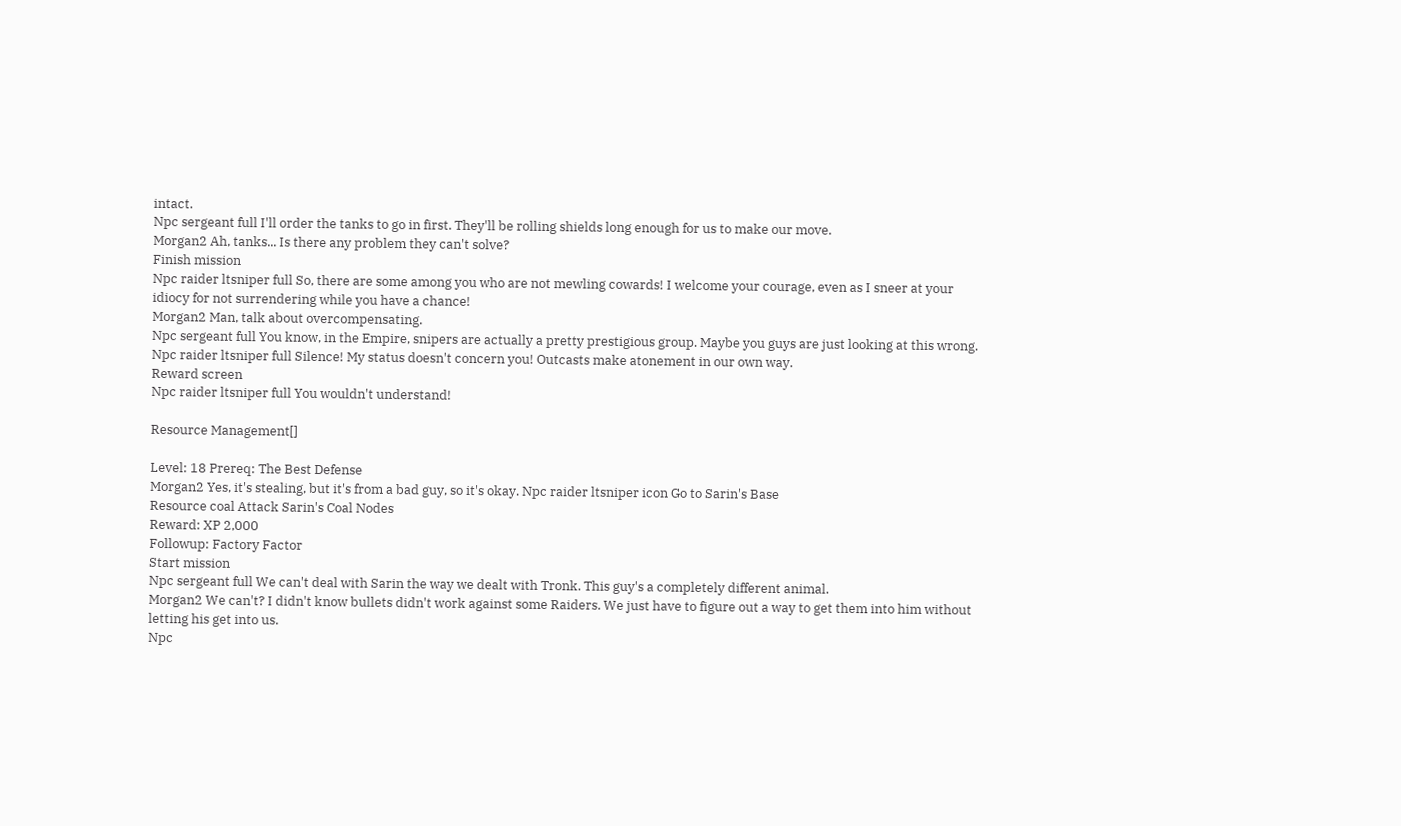intact.
Npc sergeant full I'll order the tanks to go in first. They'll be rolling shields long enough for us to make our move.
Morgan2 Ah, tanks... Is there any problem they can't solve?
Finish mission
Npc raider ltsniper full So, there are some among you who are not mewling cowards! I welcome your courage, even as I sneer at your idiocy for not surrendering while you have a chance!
Morgan2 Man, talk about overcompensating.
Npc sergeant full You know, in the Empire, snipers are actually a pretty prestigious group. Maybe you guys are just looking at this wrong.
Npc raider ltsniper full Silence! My status doesn't concern you! Outcasts make atonement in our own way.
Reward screen
Npc raider ltsniper full You wouldn't understand!

Resource Management[]

Level: 18 Prereq: The Best Defense
Morgan2 Yes, it's stealing, but it's from a bad guy, so it's okay. Npc raider ltsniper icon Go to Sarin's Base
Resource coal Attack Sarin's Coal Nodes
Reward: XP 2,000
Followup: Factory Factor
Start mission
Npc sergeant full We can't deal with Sarin the way we dealt with Tronk. This guy's a completely different animal.
Morgan2 We can't? I didn't know bullets didn't work against some Raiders. We just have to figure out a way to get them into him without letting his get into us.
Npc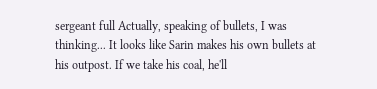sergeant full Actually, speaking of bullets, I was thinking... It looks like Sarin makes his own bullets at his outpost. If we take his coal, he'll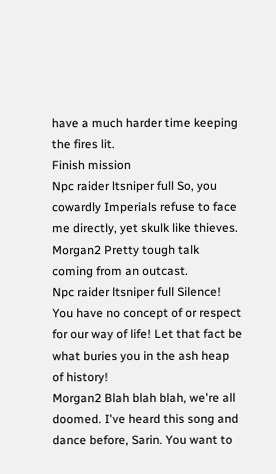have a much harder time keeping the fires lit.
Finish mission
Npc raider ltsniper full So, you cowardly Imperials refuse to face me directly, yet skulk like thieves.
Morgan2 Pretty tough talk coming from an outcast.
Npc raider ltsniper full Silence! You have no concept of or respect for our way of life! Let that fact be what buries you in the ash heap of history!
Morgan2 Blah blah blah, we're all doomed. I've heard this song and dance before, Sarin. You want to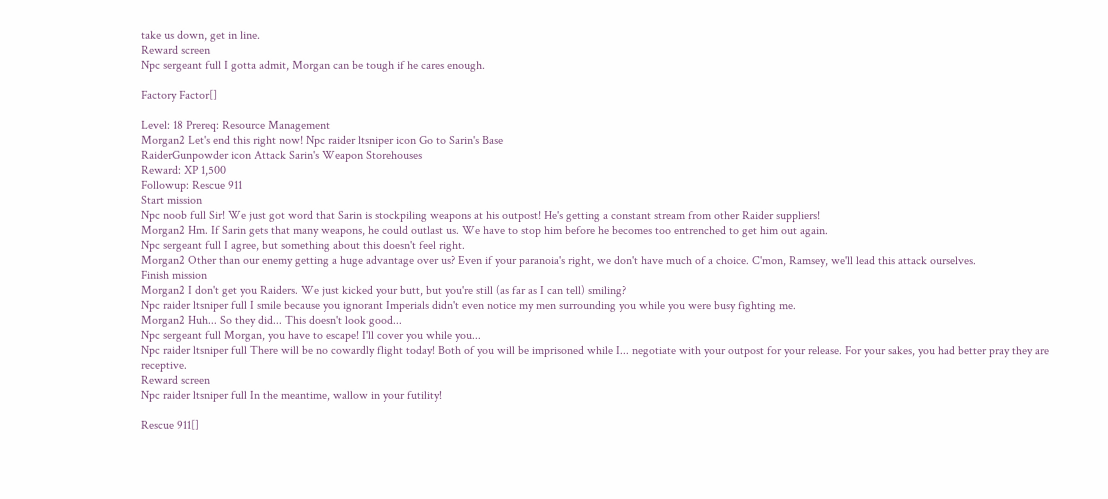take us down, get in line.
Reward screen
Npc sergeant full I gotta admit, Morgan can be tough if he cares enough.

Factory Factor[]

Level: 18 Prereq: Resource Management
Morgan2 Let's end this right now! Npc raider ltsniper icon Go to Sarin's Base
RaiderGunpowder icon Attack Sarin's Weapon Storehouses
Reward: XP 1,500
Followup: Rescue 911
Start mission
Npc noob full Sir! We just got word that Sarin is stockpiling weapons at his outpost! He's getting a constant stream from other Raider suppliers!
Morgan2 Hm. If Sarin gets that many weapons, he could outlast us. We have to stop him before he becomes too entrenched to get him out again.
Npc sergeant full I agree, but something about this doesn't feel right.
Morgan2 Other than our enemy getting a huge advantage over us? Even if your paranoia's right, we don't have much of a choice. C'mon, Ramsey, we'll lead this attack ourselves.
Finish mission
Morgan2 I don't get you Raiders. We just kicked your butt, but you're still (as far as I can tell) smiling?
Npc raider ltsniper full I smile because you ignorant Imperials didn't even notice my men surrounding you while you were busy fighting me.
Morgan2 Huh... So they did... This doesn't look good...
Npc sergeant full Morgan, you have to escape! I'll cover you while you...
Npc raider ltsniper full There will be no cowardly flight today! Both of you will be imprisoned while I... negotiate with your outpost for your release. For your sakes, you had better pray they are receptive.
Reward screen
Npc raider ltsniper full In the meantime, wallow in your futility!

Rescue 911[]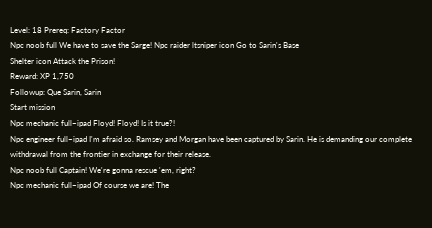Level: 18 Prereq: Factory Factor
Npc noob full We have to save the Sarge! Npc raider ltsniper icon Go to Sarin's Base
Shelter icon Attack the Prison!
Reward: XP 1,750
Followup: Que Sarin, Sarin
Start mission
Npc mechanic full~ipad Floyd! Floyd! Is it true?!
Npc engineer full~ipad I'm afraid so. Ramsey and Morgan have been captured by Sarin. He is demanding our complete withdrawal from the frontier in exchange for their release.
Npc noob full Captain! We're gonna rescue 'em, right?
Npc mechanic full~ipad Of course we are! The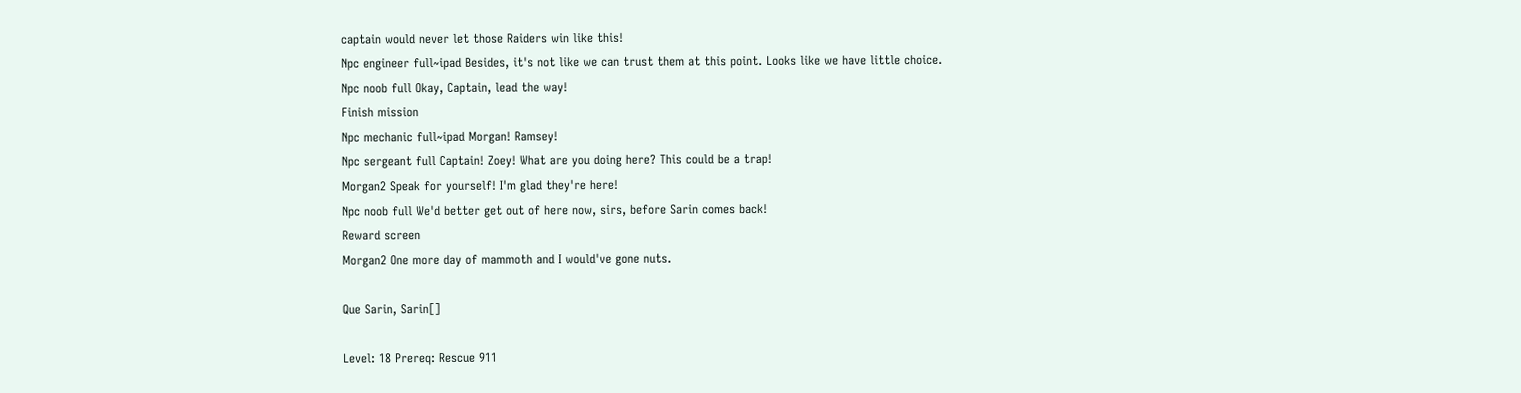captain would never let those Raiders win like this!
Npc engineer full~ipad Besides, it's not like we can trust them at this point. Looks like we have little choice.
Npc noob full Okay, Captain, lead the way!
Finish mission
Npc mechanic full~ipad Morgan! Ramsey!
Npc sergeant full Captain! Zoey! What are you doing here? This could be a trap!
Morgan2 Speak for yourself! I'm glad they're here!
Npc noob full We'd better get out of here now, sirs, before Sarin comes back!
Reward screen
Morgan2 One more day of mammoth and I would've gone nuts.

Que Sarin, Sarin[]

Level: 18 Prereq: Rescue 911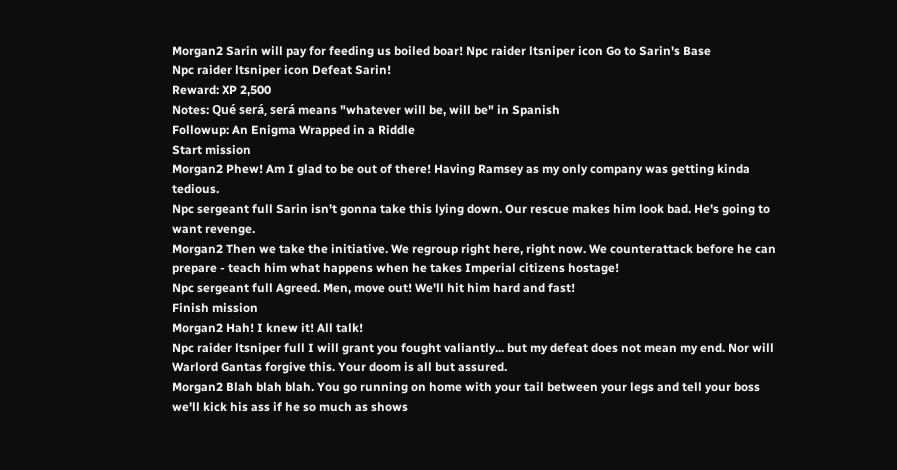Morgan2 Sarin will pay for feeding us boiled boar! Npc raider ltsniper icon Go to Sarin's Base
Npc raider ltsniper icon Defeat Sarin!
Reward: XP 2,500
Notes: Qué será, será means "whatever will be, will be" in Spanish
Followup: An Enigma Wrapped in a Riddle
Start mission
Morgan2 Phew! Am I glad to be out of there! Having Ramsey as my only company was getting kinda tedious.
Npc sergeant full Sarin isn't gonna take this lying down. Our rescue makes him look bad. He's going to want revenge.
Morgan2 Then we take the initiative. We regroup right here, right now. We counterattack before he can prepare - teach him what happens when he takes Imperial citizens hostage!
Npc sergeant full Agreed. Men, move out! We'll hit him hard and fast!
Finish mission
Morgan2 Hah! I knew it! All talk!
Npc raider ltsniper full I will grant you fought valiantly... but my defeat does not mean my end. Nor will Warlord Gantas forgive this. Your doom is all but assured.
Morgan2 Blah blah blah. You go running on home with your tail between your legs and tell your boss we'll kick his ass if he so much as shows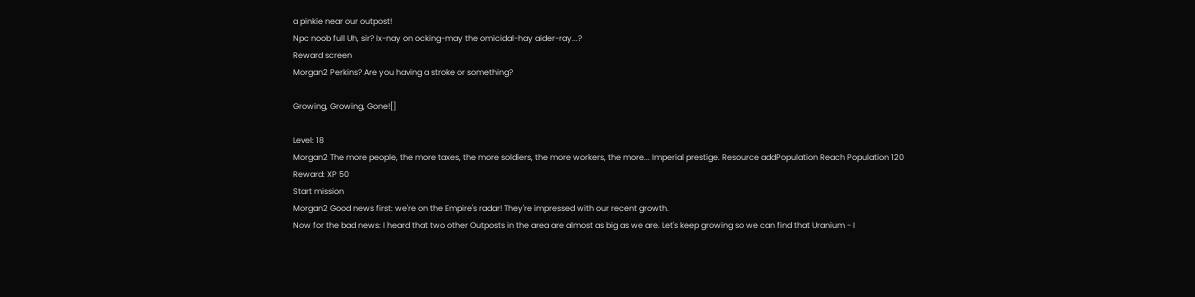a pinkie near our outpost!
Npc noob full Uh, sir? Ix-nay on ocking-may the omicidal-hay aider-ray...?
Reward screen
Morgan2 Perkins? Are you having a stroke or something?

Growing, Growing, Gone![]

Level: 18
Morgan2 The more people, the more taxes, the more soldiers, the more workers, the more... Imperial prestige. Resource addPopulation Reach Population 120
Reward: XP 50
Start mission
Morgan2 Good news first: we're on the Empire's radar! They're impressed with our recent growth.
Now for the bad news: I heard that two other Outposts in the area are almost as big as we are. Let's keep growing so we can find that Uranium - I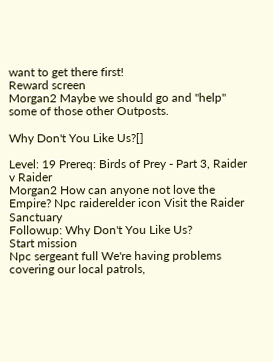want to get there first!
Reward screen
Morgan2 Maybe we should go and "help" some of those other Outposts.

Why Don't You Like Us?[]

Level: 19 Prereq: Birds of Prey - Part 3, Raider v Raider
Morgan2 How can anyone not love the Empire? Npc raiderelder icon Visit the Raider Sanctuary
Followup: Why Don't You Like Us?
Start mission
Npc sergeant full We're having problems covering our local patrols,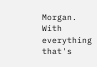Morgan. With everything that's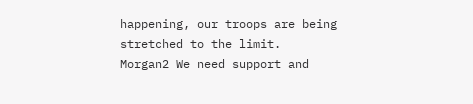happening, our troops are being stretched to the limit.
Morgan2 We need support and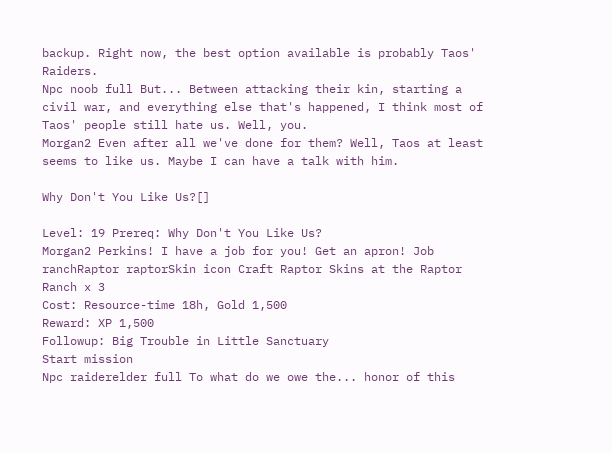backup. Right now, the best option available is probably Taos' Raiders.
Npc noob full But... Between attacking their kin, starting a civil war, and everything else that's happened, I think most of Taos' people still hate us. Well, you.
Morgan2 Even after all we've done for them? Well, Taos at least seems to like us. Maybe I can have a talk with him.

Why Don't You Like Us?[]

Level: 19 Prereq: Why Don't You Like Us?
Morgan2 Perkins! I have a job for you! Get an apron! Job ranchRaptor raptorSkin icon Craft Raptor Skins at the Raptor Ranch x 3
Cost: Resource-time 18h, Gold 1,500
Reward: XP 1,500
Followup: Big Trouble in Little Sanctuary
Start mission
Npc raiderelder full To what do we owe the... honor of this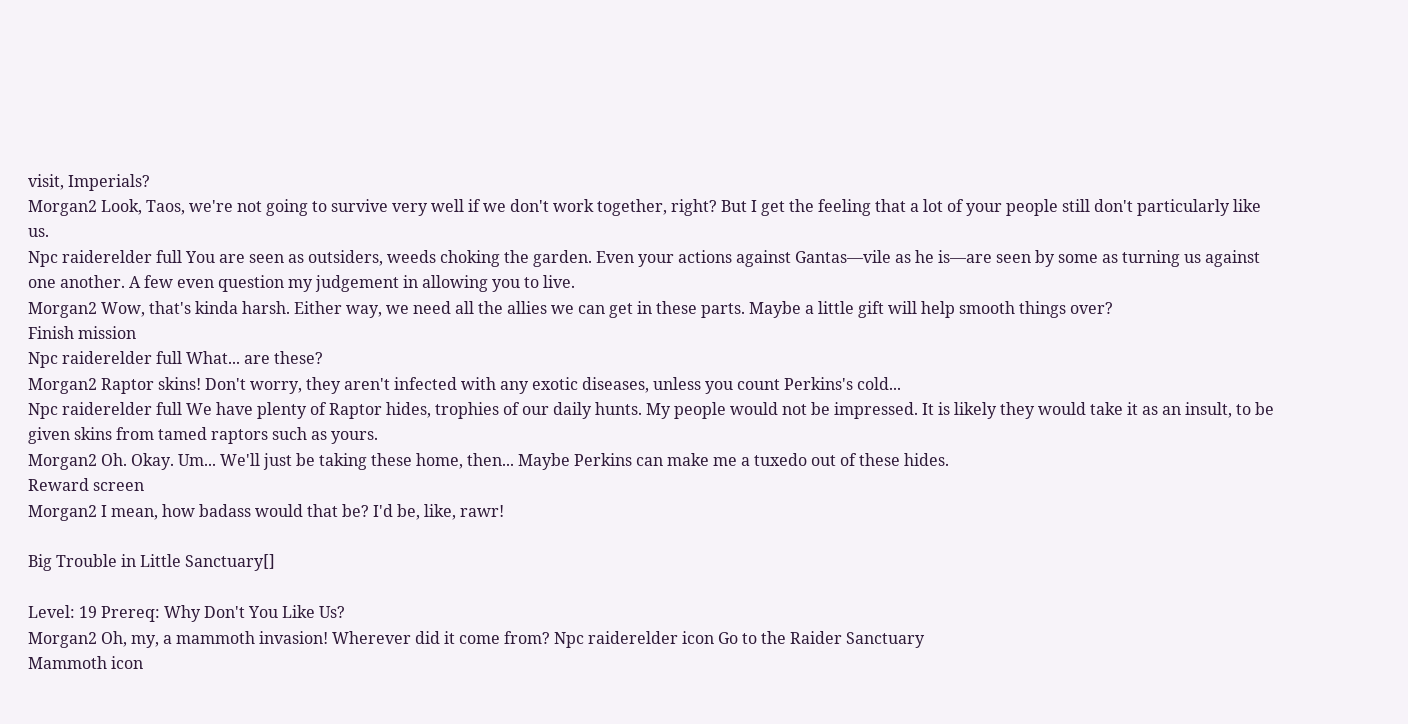visit, Imperials?
Morgan2 Look, Taos, we're not going to survive very well if we don't work together, right? But I get the feeling that a lot of your people still don't particularly like us.
Npc raiderelder full You are seen as outsiders, weeds choking the garden. Even your actions against Gantas—vile as he is—are seen by some as turning us against one another. A few even question my judgement in allowing you to live.
Morgan2 Wow, that's kinda harsh. Either way, we need all the allies we can get in these parts. Maybe a little gift will help smooth things over?
Finish mission
Npc raiderelder full What... are these?
Morgan2 Raptor skins! Don't worry, they aren't infected with any exotic diseases, unless you count Perkins's cold...
Npc raiderelder full We have plenty of Raptor hides, trophies of our daily hunts. My people would not be impressed. It is likely they would take it as an insult, to be given skins from tamed raptors such as yours.
Morgan2 Oh. Okay. Um... We'll just be taking these home, then... Maybe Perkins can make me a tuxedo out of these hides.
Reward screen
Morgan2 I mean, how badass would that be? I'd be, like, rawr!

Big Trouble in Little Sanctuary[]

Level: 19 Prereq: Why Don't You Like Us?
Morgan2 Oh, my, a mammoth invasion! Wherever did it come from? Npc raiderelder icon Go to the Raider Sanctuary
Mammoth icon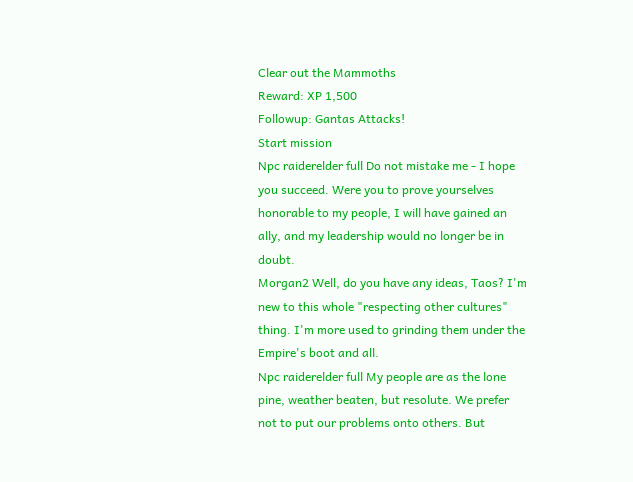Clear out the Mammoths
Reward: XP 1,500
Followup: Gantas Attacks!
Start mission
Npc raiderelder full Do not mistake me - I hope you succeed. Were you to prove yourselves honorable to my people, I will have gained an ally, and my leadership would no longer be in doubt.
Morgan2 Well, do you have any ideas, Taos? I'm new to this whole "respecting other cultures" thing. I'm more used to grinding them under the Empire's boot and all.
Npc raiderelder full My people are as the lone pine, weather beaten, but resolute. We prefer not to put our problems onto others. But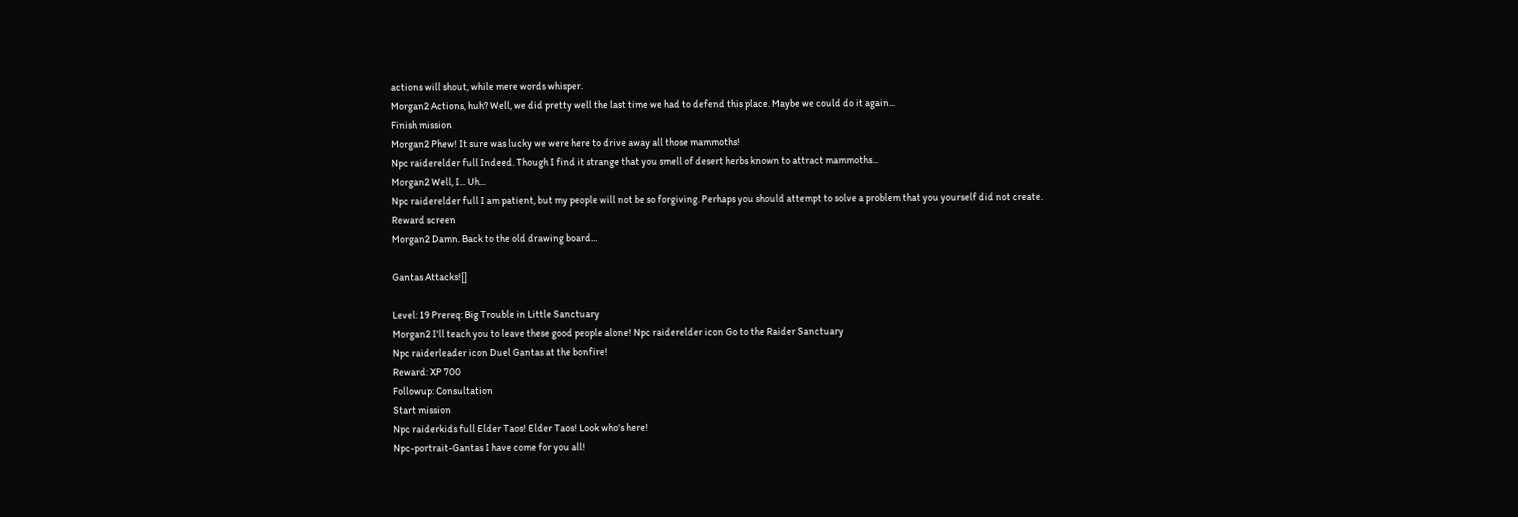actions will shout, while mere words whisper.
Morgan2 Actions, huh? Well, we did pretty well the last time we had to defend this place. Maybe we could do it again...
Finish mission
Morgan2 Phew! It sure was lucky we were here to drive away all those mammoths!
Npc raiderelder full Indeed. Though I find it strange that you smell of desert herbs known to attract mammoths...
Morgan2 Well, I... Uh...
Npc raiderelder full I am patient, but my people will not be so forgiving. Perhaps you should attempt to solve a problem that you yourself did not create.
Reward screen
Morgan2 Damn. Back to the old drawing board...

Gantas Attacks![]

Level: 19 Prereq: Big Trouble in Little Sanctuary
Morgan2 I'll teach you to leave these good people alone! Npc raiderelder icon Go to the Raider Sanctuary
Npc raiderleader icon Duel Gantas at the bonfire!
Reward: XP 700
Followup: Consultation
Start mission
Npc raiderkids full Elder Taos! Elder Taos! Look who's here!
Npc-portrait-Gantas I have come for you all!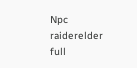Npc raiderelder full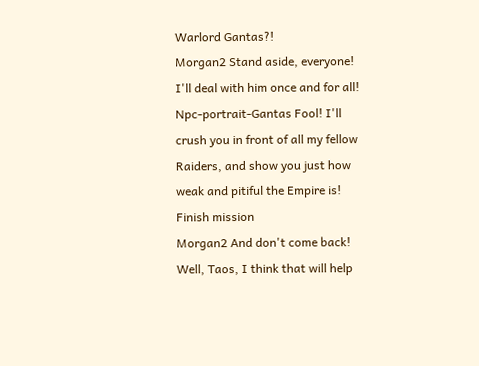Warlord Gantas?!
Morgan2 Stand aside, everyone! I'll deal with him once and for all!
Npc-portrait-Gantas Fool! I'll crush you in front of all my fellow Raiders, and show you just how weak and pitiful the Empire is!
Finish mission
Morgan2 And don't come back!
Well, Taos, I think that will help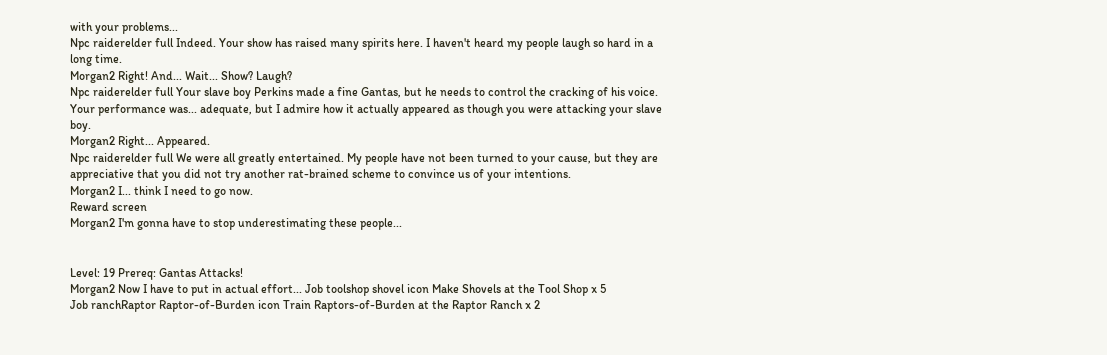with your problems...
Npc raiderelder full Indeed. Your show has raised many spirits here. I haven't heard my people laugh so hard in a long time.
Morgan2 Right! And... Wait... Show? Laugh?
Npc raiderelder full Your slave boy Perkins made a fine Gantas, but he needs to control the cracking of his voice. Your performance was... adequate, but I admire how it actually appeared as though you were attacking your slave boy.
Morgan2 Right... Appeared.
Npc raiderelder full We were all greatly entertained. My people have not been turned to your cause, but they are appreciative that you did not try another rat-brained scheme to convince us of your intentions.
Morgan2 I... think I need to go now.
Reward screen
Morgan2 I'm gonna have to stop underestimating these people...


Level: 19 Prereq: Gantas Attacks!
Morgan2 Now I have to put in actual effort... Job toolshop shovel icon Make Shovels at the Tool Shop x 5
Job ranchRaptor Raptor-of-Burden icon Train Raptors-of-Burden at the Raptor Ranch x 2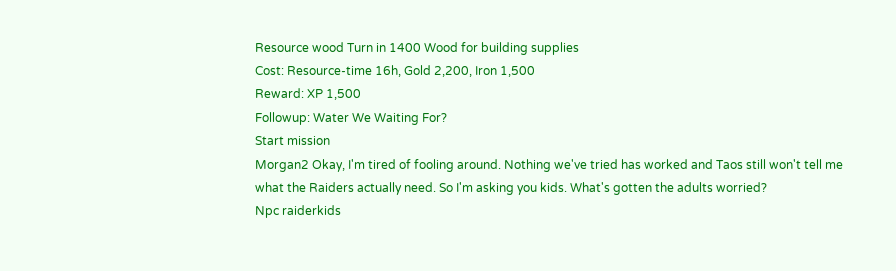Resource wood Turn in 1400 Wood for building supplies
Cost: Resource-time 16h, Gold 2,200, Iron 1,500
Reward: XP 1,500
Followup: Water We Waiting For?
Start mission
Morgan2 Okay, I'm tired of fooling around. Nothing we've tried has worked and Taos still won't tell me what the Raiders actually need. So I'm asking you kids. What's gotten the adults worried?
Npc raiderkids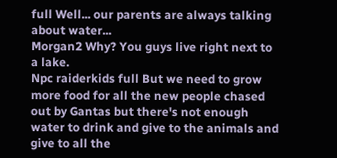full Well... our parents are always talking about water...
Morgan2 Why? You guys live right next to a lake.
Npc raiderkids full But we need to grow more food for all the new people chased out by Gantas but there's not enough water to drink and give to the animals and give to all the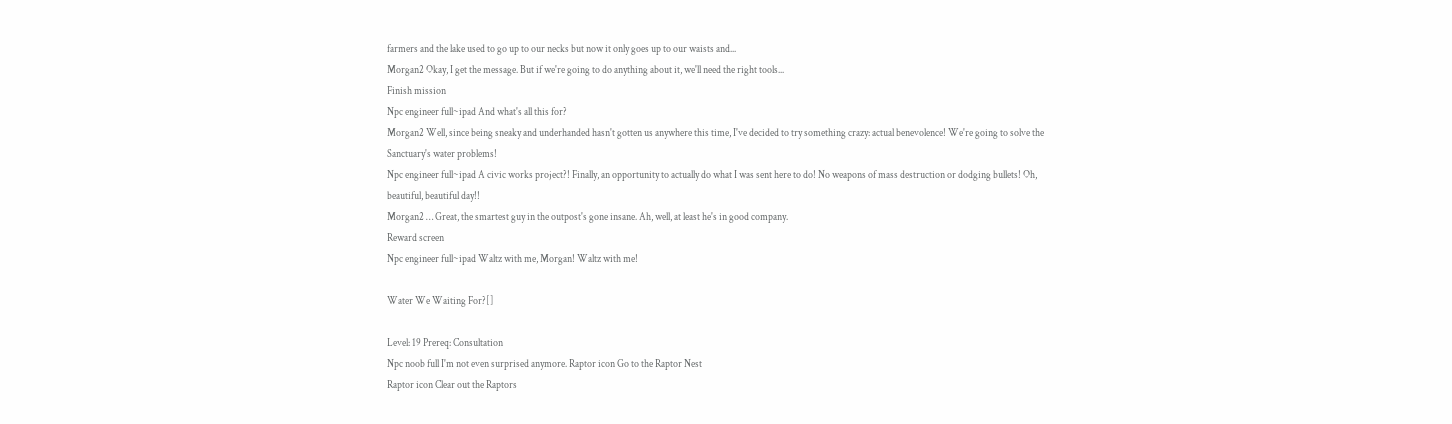farmers and the lake used to go up to our necks but now it only goes up to our waists and...
Morgan2 Okay, I get the message. But if we're going to do anything about it, we'll need the right tools...
Finish mission
Npc engineer full~ipad And what's all this for?
Morgan2 Well, since being sneaky and underhanded hasn't gotten us anywhere this time, I've decided to try something crazy: actual benevolence! We're going to solve the Sanctuary's water problems!
Npc engineer full~ipad A civic works project?! Finally, an opportunity to actually do what I was sent here to do! No weapons of mass destruction or dodging bullets! Oh, beautiful, beautiful day!!
Morgan2 … Great, the smartest guy in the outpost's gone insane. Ah, well, at least he's in good company.
Reward screen
Npc engineer full~ipad Waltz with me, Morgan! Waltz with me!

Water We Waiting For?[]

Level: 19 Prereq: Consultation
Npc noob full I'm not even surprised anymore. Raptor icon Go to the Raptor Nest
Raptor icon Clear out the Raptors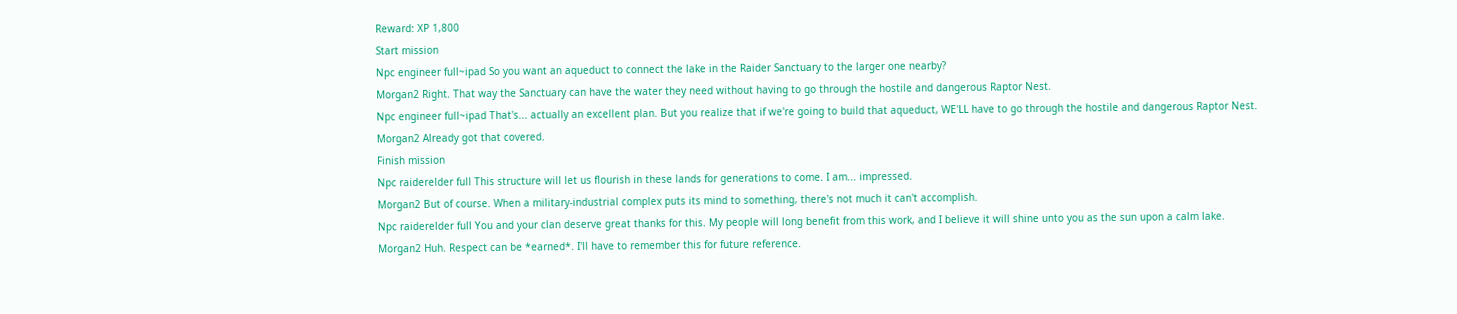Reward: XP 1,800
Start mission
Npc engineer full~ipad So you want an aqueduct to connect the lake in the Raider Sanctuary to the larger one nearby?
Morgan2 Right. That way the Sanctuary can have the water they need without having to go through the hostile and dangerous Raptor Nest.
Npc engineer full~ipad That's... actually an excellent plan. But you realize that if we're going to build that aqueduct, WE'LL have to go through the hostile and dangerous Raptor Nest.
Morgan2 Already got that covered.
Finish mission
Npc raiderelder full This structure will let us flourish in these lands for generations to come. I am... impressed.
Morgan2 But of course. When a military-industrial complex puts its mind to something, there's not much it can't accomplish.
Npc raiderelder full You and your clan deserve great thanks for this. My people will long benefit from this work, and I believe it will shine unto you as the sun upon a calm lake.
Morgan2 Huh. Respect can be *earned*. I'll have to remember this for future reference.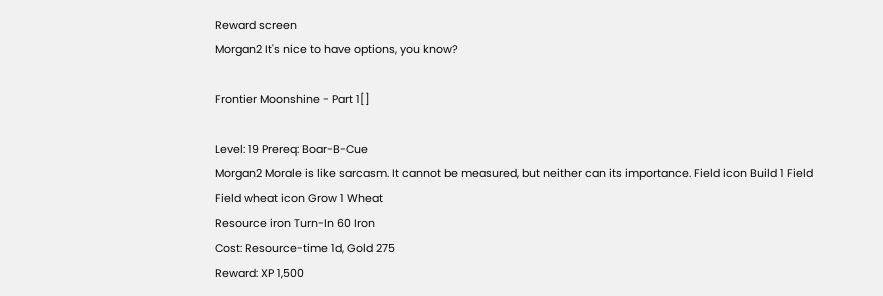Reward screen
Morgan2 It's nice to have options, you know?

Frontier Moonshine - Part 1[]

Level: 19 Prereq: Boar-B-Cue
Morgan2 Morale is like sarcasm. It cannot be measured, but neither can its importance. Field icon Build 1 Field
Field wheat icon Grow 1 Wheat
Resource iron Turn-In 60 Iron
Cost: Resource-time 1d, Gold 275
Reward: XP 1,500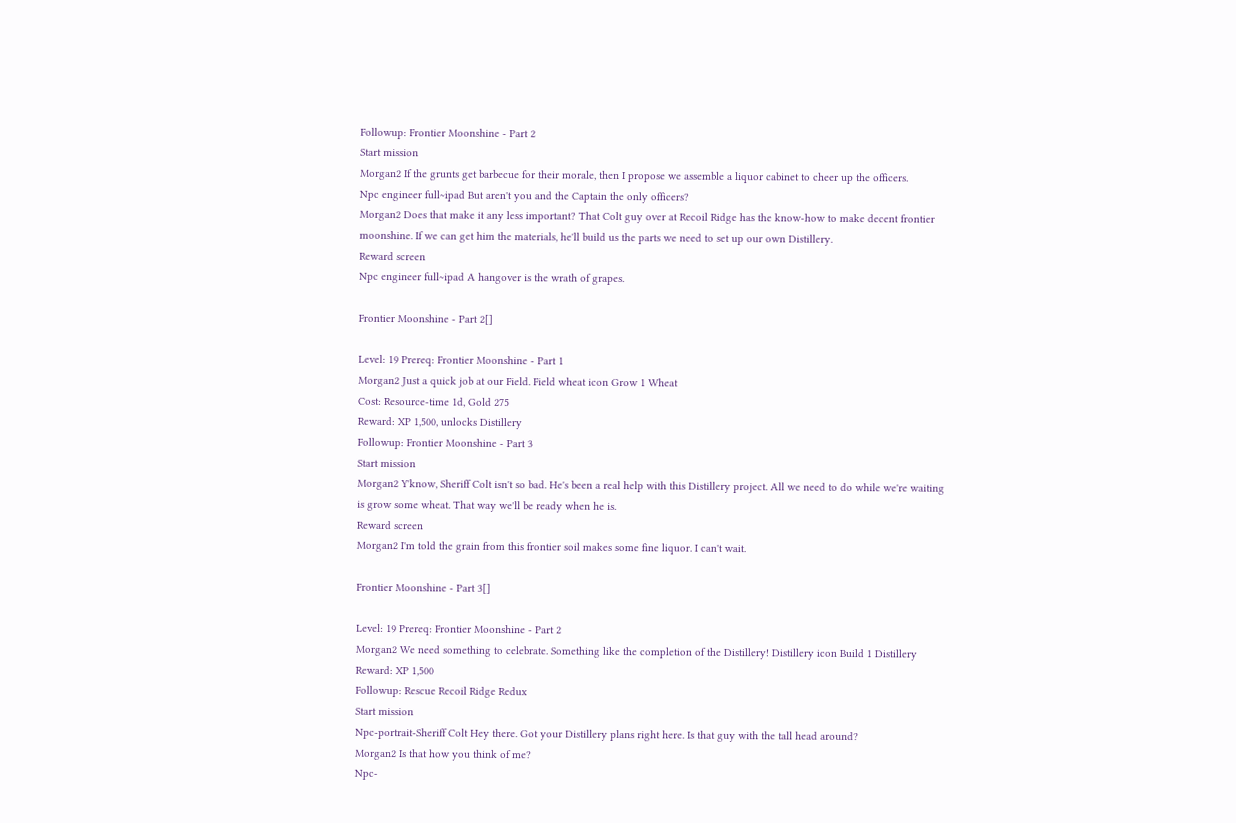Followup: Frontier Moonshine - Part 2
Start mission
Morgan2 If the grunts get barbecue for their morale, then I propose we assemble a liquor cabinet to cheer up the officers.
Npc engineer full~ipad But aren't you and the Captain the only officers?
Morgan2 Does that make it any less important? That Colt guy over at Recoil Ridge has the know-how to make decent frontier moonshine. If we can get him the materials, he'll build us the parts we need to set up our own Distillery.
Reward screen
Npc engineer full~ipad A hangover is the wrath of grapes.

Frontier Moonshine - Part 2[]

Level: 19 Prereq: Frontier Moonshine - Part 1
Morgan2 Just a quick job at our Field. Field wheat icon Grow 1 Wheat
Cost: Resource-time 1d, Gold 275
Reward: XP 1,500, unlocks Distillery
Followup: Frontier Moonshine - Part 3
Start mission
Morgan2 Y'know, Sheriff Colt isn't so bad. He's been a real help with this Distillery project. All we need to do while we're waiting is grow some wheat. That way we'll be ready when he is.
Reward screen
Morgan2 I'm told the grain from this frontier soil makes some fine liquor. I can't wait.

Frontier Moonshine - Part 3[]

Level: 19 Prereq: Frontier Moonshine - Part 2
Morgan2 We need something to celebrate. Something like the completion of the Distillery! Distillery icon Build 1 Distillery
Reward: XP 1,500
Followup: Rescue Recoil Ridge Redux
Start mission
Npc-portrait-Sheriff Colt Hey there. Got your Distillery plans right here. Is that guy with the tall head around?
Morgan2 Is that how you think of me?
Npc-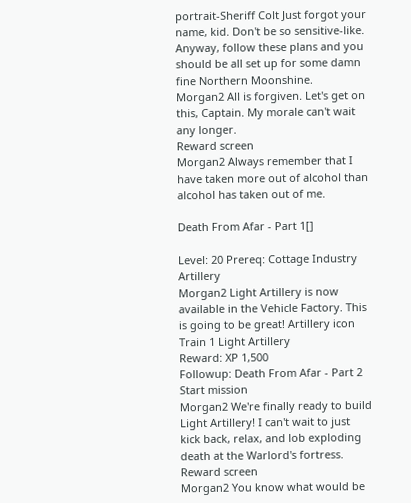portrait-Sheriff Colt Just forgot your name, kid. Don't be so sensitive-like. Anyway, follow these plans and you should be all set up for some damn fine Northern Moonshine.
Morgan2 All is forgiven. Let's get on this, Captain. My morale can't wait any longer.
Reward screen
Morgan2 Always remember that I have taken more out of alcohol than alcohol has taken out of me.

Death From Afar - Part 1[]

Level: 20 Prereq: Cottage Industry Artillery
Morgan2 Light Artillery is now available in the Vehicle Factory. This is going to be great! Artillery icon Train 1 Light Artillery
Reward: XP 1,500
Followup: Death From Afar - Part 2
Start mission
Morgan2 We're finally ready to build Light Artillery! I can't wait to just kick back, relax, and lob exploding death at the Warlord's fortress.
Reward screen
Morgan2 You know what would be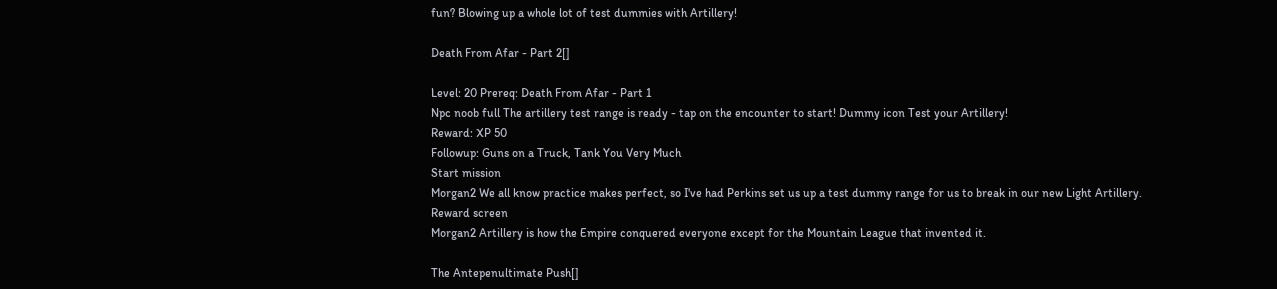fun? Blowing up a whole lot of test dummies with Artillery!

Death From Afar - Part 2[]

Level: 20 Prereq: Death From Afar - Part 1
Npc noob full The artillery test range is ready - tap on the encounter to start! Dummy icon Test your Artillery!
Reward: XP 50
Followup: Guns on a Truck, Tank You Very Much
Start mission
Morgan2 We all know practice makes perfect, so I've had Perkins set us up a test dummy range for us to break in our new Light Artillery.
Reward screen
Morgan2 Artillery is how the Empire conquered everyone except for the Mountain League that invented it.

The Antepenultimate Push[]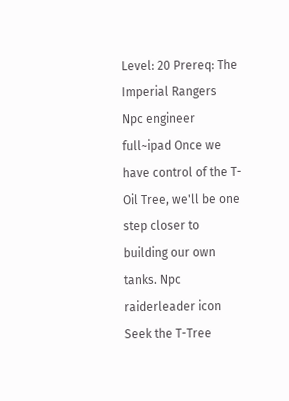Level: 20 Prereq: The Imperial Rangers
Npc engineer full~ipad Once we have control of the T-Oil Tree, we'll be one step closer to building our own tanks. Npc raiderleader icon Seek the T-Tree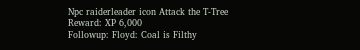Npc raiderleader icon Attack the T-Tree
Reward: XP 6,000
Followup: Floyd: Coal is Filthy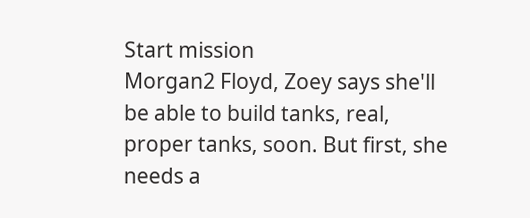Start mission
Morgan2 Floyd, Zoey says she'll be able to build tanks, real, proper tanks, soon. But first, she needs a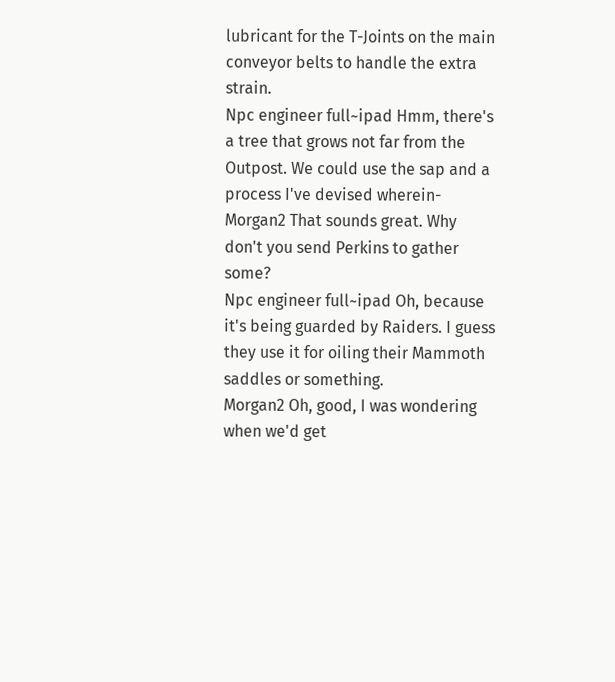lubricant for the T-Joints on the main conveyor belts to handle the extra strain.
Npc engineer full~ipad Hmm, there's a tree that grows not far from the Outpost. We could use the sap and a process I've devised wherein-
Morgan2 That sounds great. Why don't you send Perkins to gather some?
Npc engineer full~ipad Oh, because it's being guarded by Raiders. I guess they use it for oiling their Mammoth saddles or something.
Morgan2 Oh, good, I was wondering when we'd get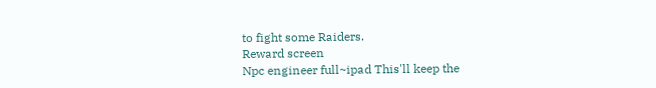to fight some Raiders.
Reward screen
Npc engineer full~ipad This'll keep the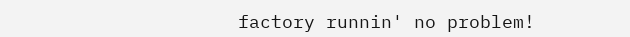factory runnin' no problem!